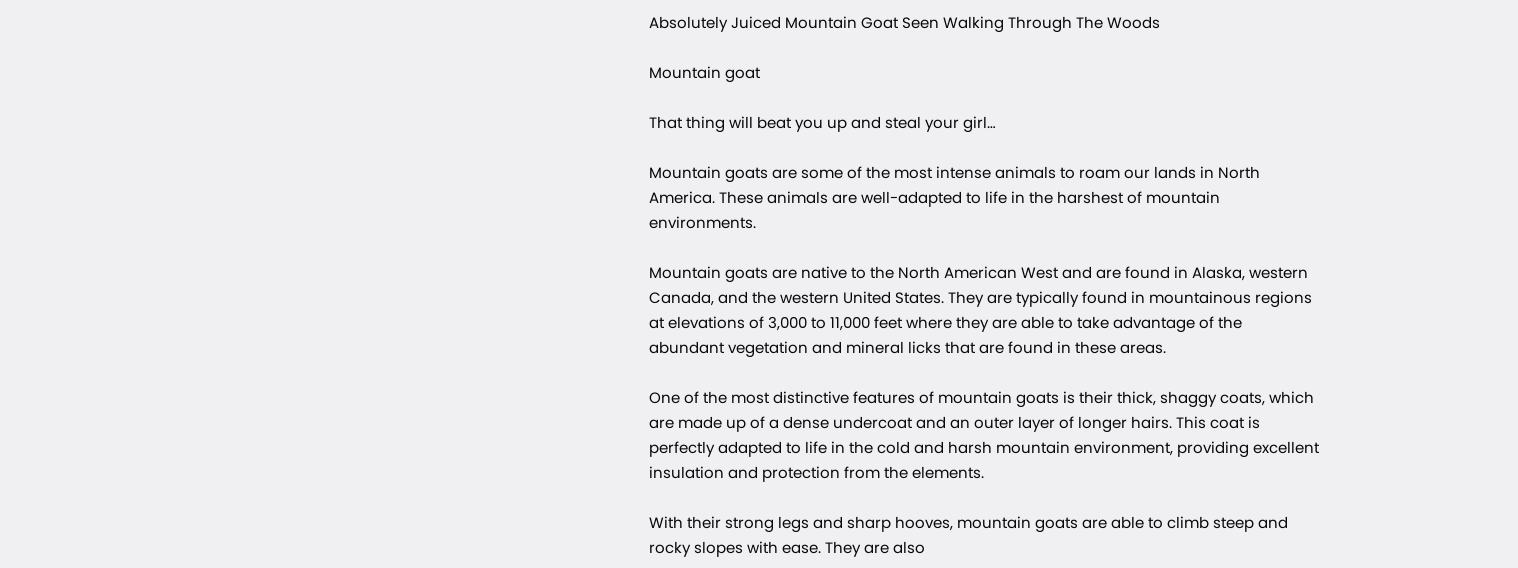Absolutely Juiced Mountain Goat Seen Walking Through The Woods

Mountain goat

That thing will beat you up and steal your girl…

Mountain goats are some of the most intense animals to roam our lands in North America. These animals are well-adapted to life in the harshest of mountain environments.

Mountain goats are native to the North American West and are found in Alaska, western Canada, and the western United States. They are typically found in mountainous regions at elevations of 3,000 to 11,000 feet where they are able to take advantage of the abundant vegetation and mineral licks that are found in these areas.

One of the most distinctive features of mountain goats is their thick, shaggy coats, which are made up of a dense undercoat and an outer layer of longer hairs. This coat is perfectly adapted to life in the cold and harsh mountain environment, providing excellent insulation and protection from the elements.

With their strong legs and sharp hooves, mountain goats are able to climb steep and rocky slopes with ease. They are also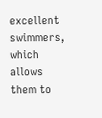excellent swimmers, which allows them to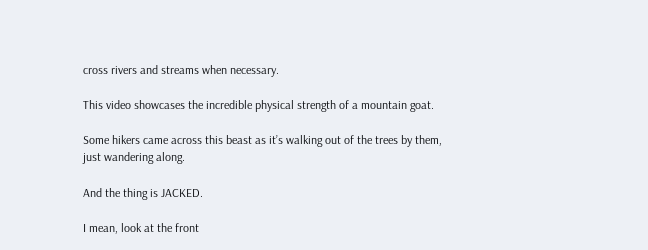cross rivers and streams when necessary.

This video showcases the incredible physical strength of a mountain goat.

Some hikers came across this beast as it’s walking out of the trees by them, just wandering along.

And the thing is JACKED.

I mean, look at the front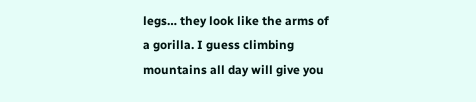legs… they look like the arms of a gorilla. I guess climbing mountains all day will give you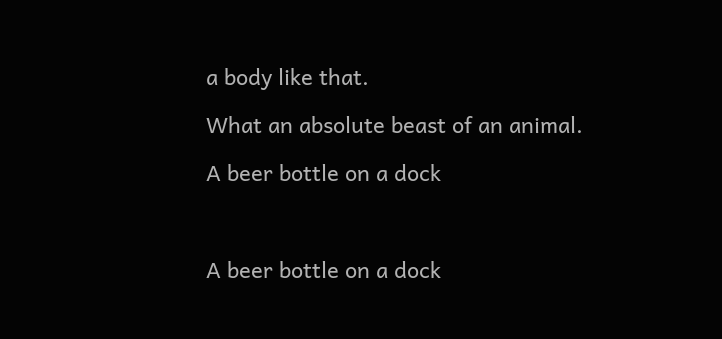a body like that.

What an absolute beast of an animal.

A beer bottle on a dock



A beer bottle on a dock